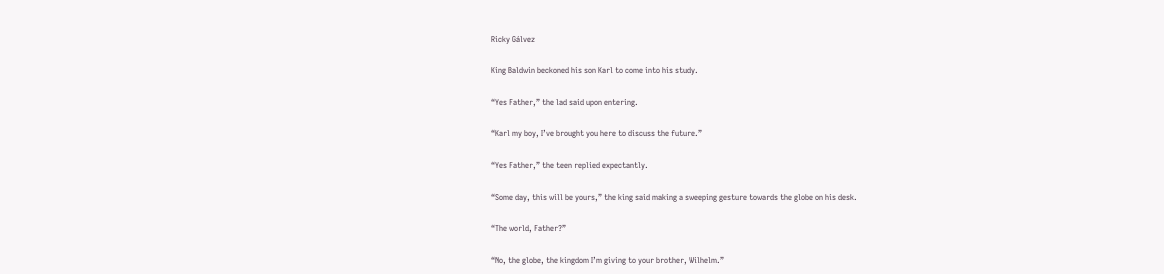Ricky Gálvez

King Baldwin beckoned his son Karl to come into his study.

“Yes Father,” the lad said upon entering.

“Karl my boy, I’ve brought you here to discuss the future.”

“Yes Father,” the teen replied expectantly.

“Some day, this will be yours,” the king said making a sweeping gesture towards the globe on his desk.

“The world, Father?”

“No, the globe, the kingdom I’m giving to your brother, Wilhelm.”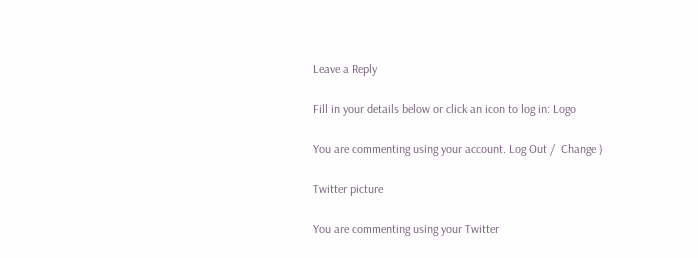Leave a Reply

Fill in your details below or click an icon to log in: Logo

You are commenting using your account. Log Out /  Change )

Twitter picture

You are commenting using your Twitter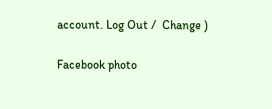account. Log Out /  Change )

Facebook photo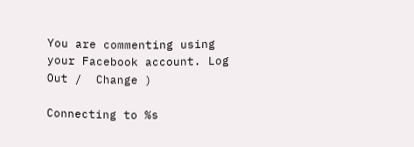You are commenting using your Facebook account. Log Out /  Change )

Connecting to %s